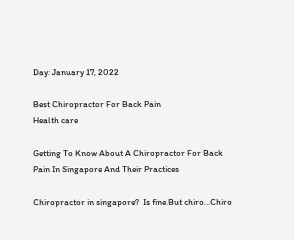Day: January 17, 2022

Best Chiropractor For Back Pain
Health care

Getting To Know About A Chiropractor For Back Pain In Singapore And Their Practices

Chiropractor in singapore?  Is fine.But chiro...Chiro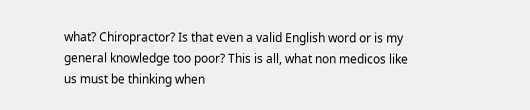what? Chiropractor? Is that even a valid English word or is my general knowledge too poor? This is all, what non medicos like us must be thinking when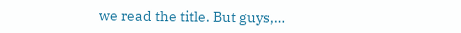we read the title. But guys,…